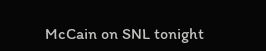McCain on SNL tonight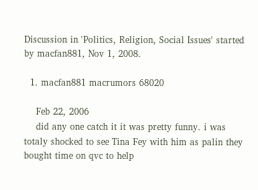Discussion in 'Politics, Religion, Social Issues' started by macfan881, Nov 1, 2008.

  1. macfan881 macrumors 68020

    Feb 22, 2006
    did any one catch it it was pretty funny. i was totaly shocked to see Tina Fey with him as palin they bought time on qvc to help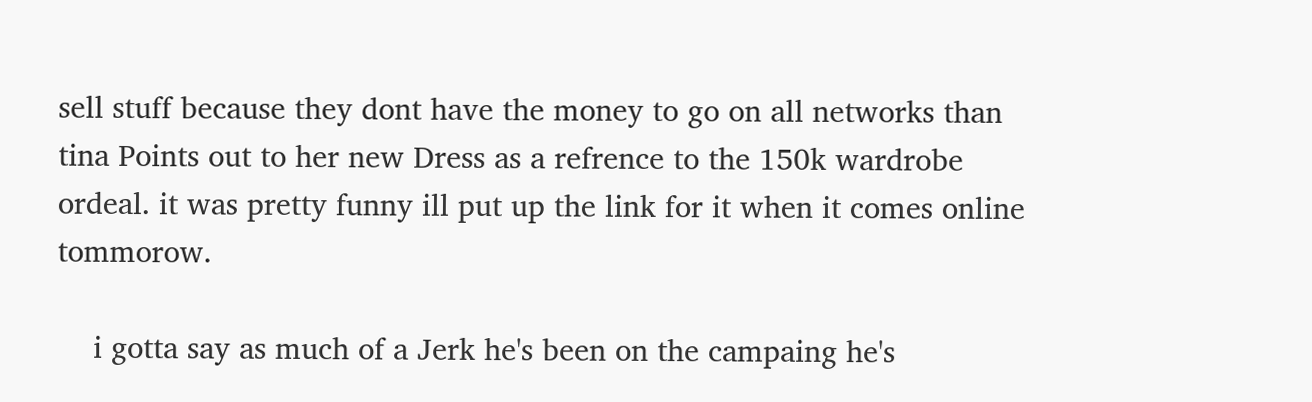sell stuff because they dont have the money to go on all networks than tina Points out to her new Dress as a refrence to the 150k wardrobe ordeal. it was pretty funny ill put up the link for it when it comes online tommorow.

    i gotta say as much of a Jerk he's been on the campaing he's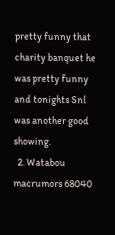pretty funny that charity banquet he was pretty funny and tonights Snl was another good showing.
  2. Watabou macrumors 68040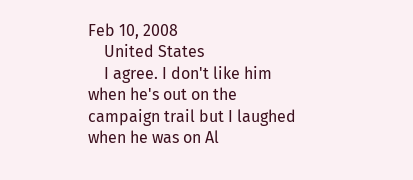Feb 10, 2008
    United States
    I agree. I don't like him when he's out on the campaign trail but I laughed when he was on Al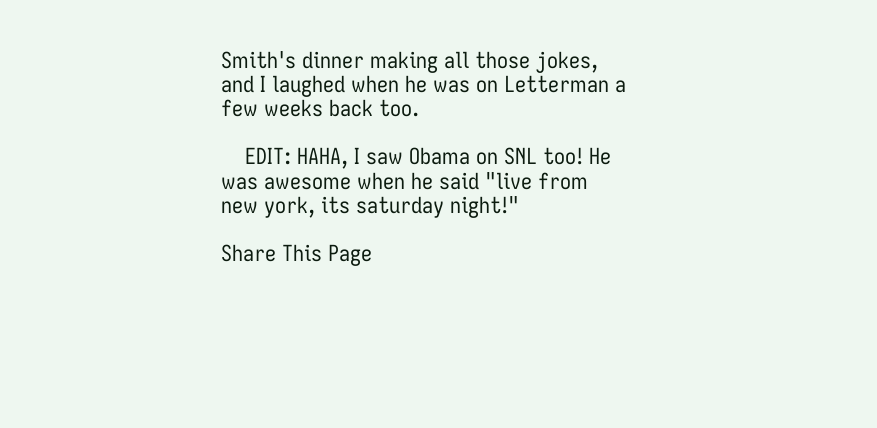Smith's dinner making all those jokes, and I laughed when he was on Letterman a few weeks back too.

    EDIT: HAHA, I saw Obama on SNL too! He was awesome when he said "live from new york, its saturday night!"

Share This Page